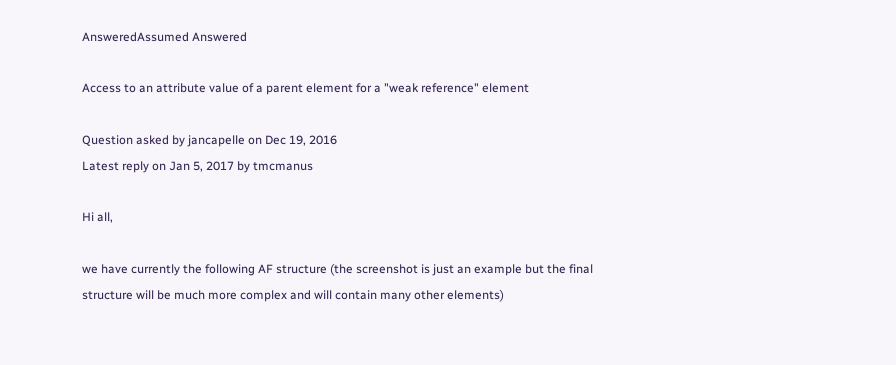AnsweredAssumed Answered

Access to an attribute value of a parent element for a "weak reference" element

Question asked by jancapelle on Dec 19, 2016
Latest reply on Jan 5, 2017 by tmcmanus

Hi all,

we have currently the following AF structure (the screenshot is just an example but the final structure will be much more complex and will contain many other elements)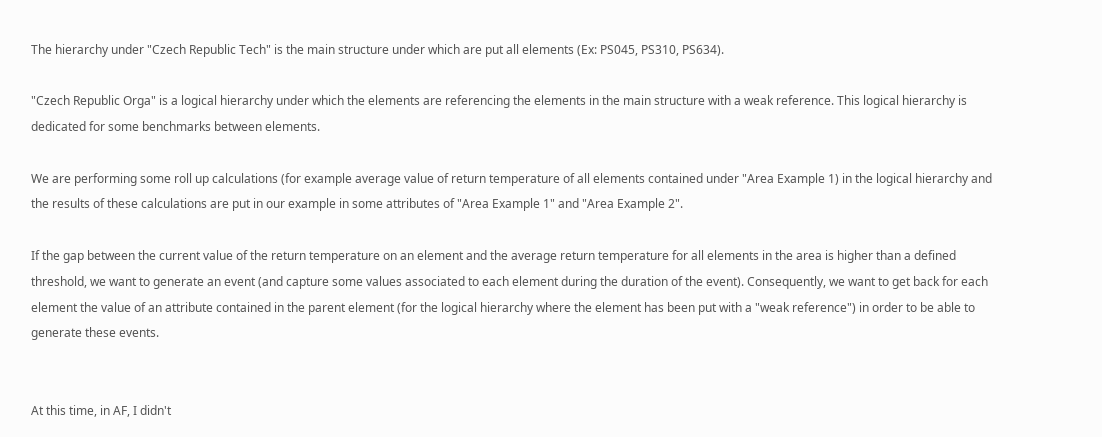The hierarchy under "Czech Republic Tech" is the main structure under which are put all elements (Ex: PS045, PS310, PS634).

"Czech Republic Orga" is a logical hierarchy under which the elements are referencing the elements in the main structure with a weak reference. This logical hierarchy is dedicated for some benchmarks between elements.

We are performing some roll up calculations (for example average value of return temperature of all elements contained under "Area Example 1) in the logical hierarchy and the results of these calculations are put in our example in some attributes of "Area Example 1" and "Area Example 2".

If the gap between the current value of the return temperature on an element and the average return temperature for all elements in the area is higher than a defined threshold, we want to generate an event (and capture some values associated to each element during the duration of the event). Consequently, we want to get back for each element the value of an attribute contained in the parent element (for the logical hierarchy where the element has been put with a "weak reference") in order to be able to generate these events.


At this time, in AF, I didn't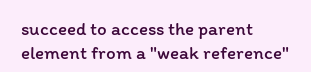succeed to access the parent element from a "weak reference"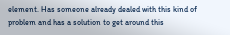element. Has someone already dealed with this kind of problem and has a solution to get around this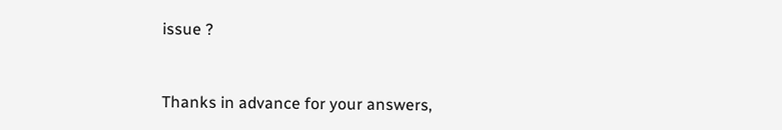issue ?


Thanks in advance for your answers,